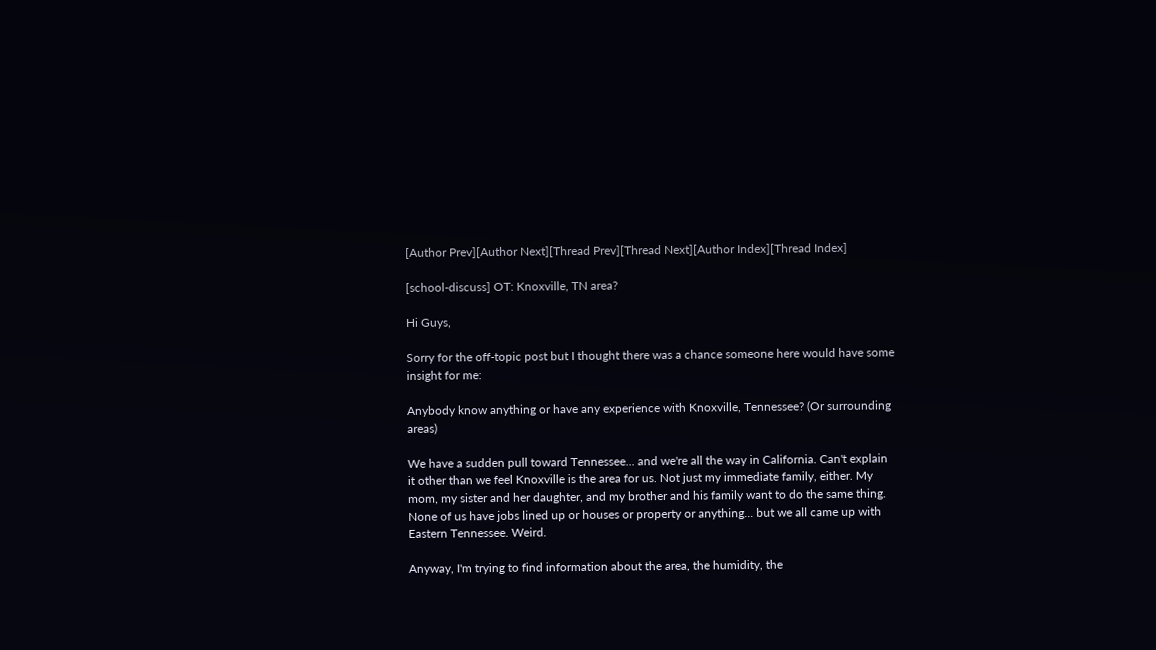[Author Prev][Author Next][Thread Prev][Thread Next][Author Index][Thread Index]

[school-discuss] OT: Knoxville, TN area?

Hi Guys,

Sorry for the off-topic post but I thought there was a chance someone here would have some insight for me:

Anybody know anything or have any experience with Knoxville, Tennessee? (Or surrounding areas)

We have a sudden pull toward Tennessee... and we're all the way in California. Can't explain it other than we feel Knoxville is the area for us. Not just my immediate family, either. My mom, my sister and her daughter, and my brother and his family want to do the same thing. None of us have jobs lined up or houses or property or anything... but we all came up with Eastern Tennessee. Weird.

Anyway, I'm trying to find information about the area, the humidity, the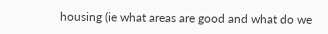housing (ie what areas are good and what do we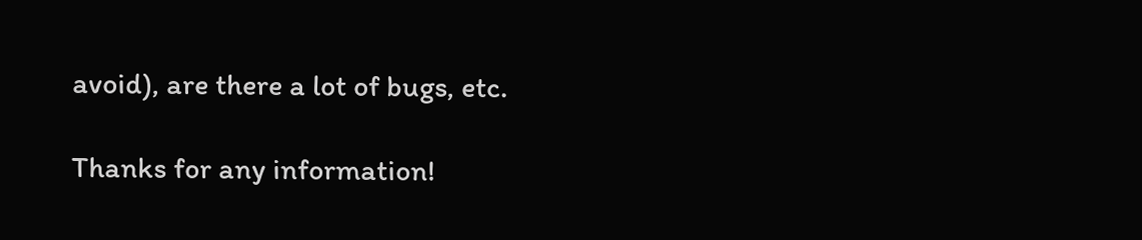avoid), are there a lot of bugs, etc.

Thanks for any information!